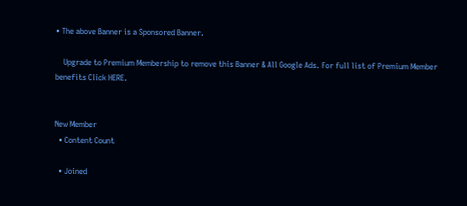• The above Banner is a Sponsored Banner.

    Upgrade to Premium Membership to remove this Banner & All Google Ads. For full list of Premium Member benefits Click HERE.


New Member
  • Content Count

  • Joined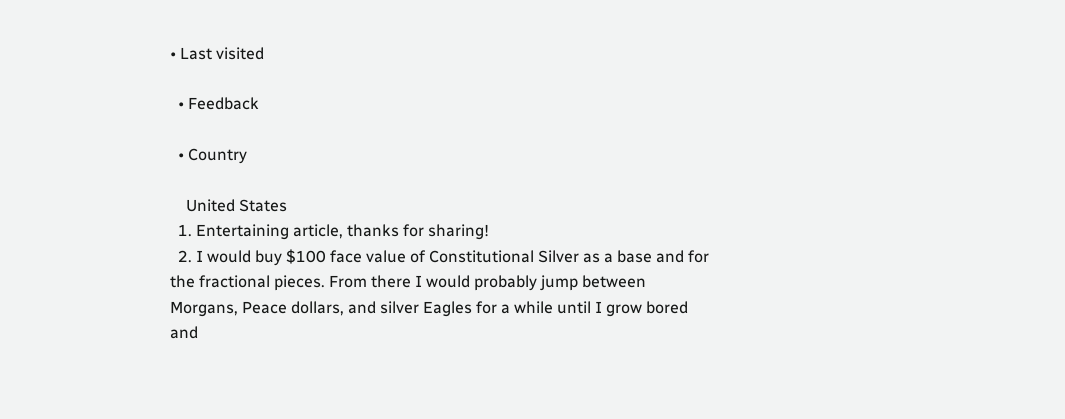• Last visited

  • Feedback

  • Country

    United States
  1. Entertaining article, thanks for sharing!
  2. I would buy $100 face value of Constitutional Silver as a base and for the fractional pieces. From there I would probably jump between Morgans, Peace dollars, and silver Eagles for a while until I grow bored and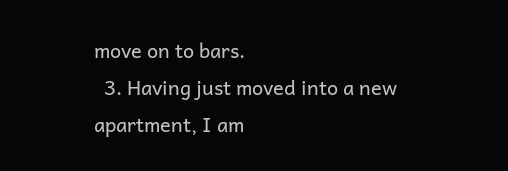move on to bars.
  3. Having just moved into a new apartment, I am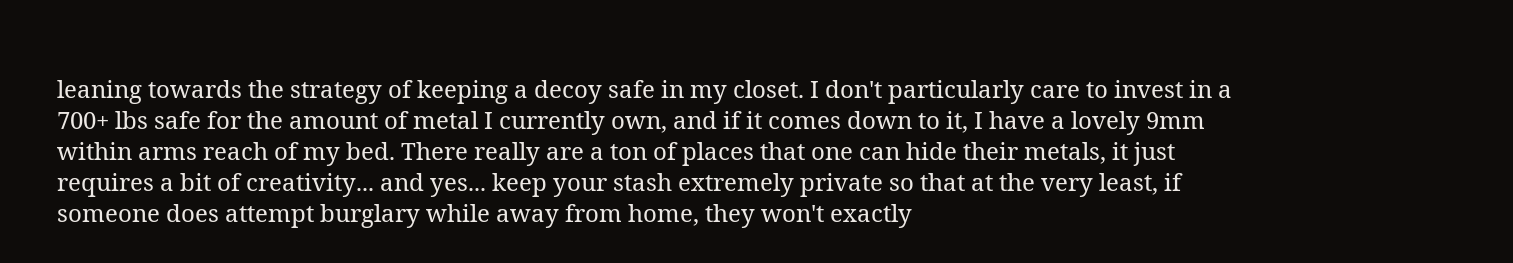leaning towards the strategy of keeping a decoy safe in my closet. I don't particularly care to invest in a 700+ lbs safe for the amount of metal I currently own, and if it comes down to it, I have a lovely 9mm within arms reach of my bed. There really are a ton of places that one can hide their metals, it just requires a bit of creativity... and yes... keep your stash extremely private so that at the very least, if someone does attempt burglary while away from home, they won't exactly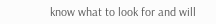know what to look for and will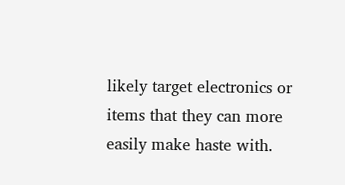likely target electronics or items that they can more easily make haste with.